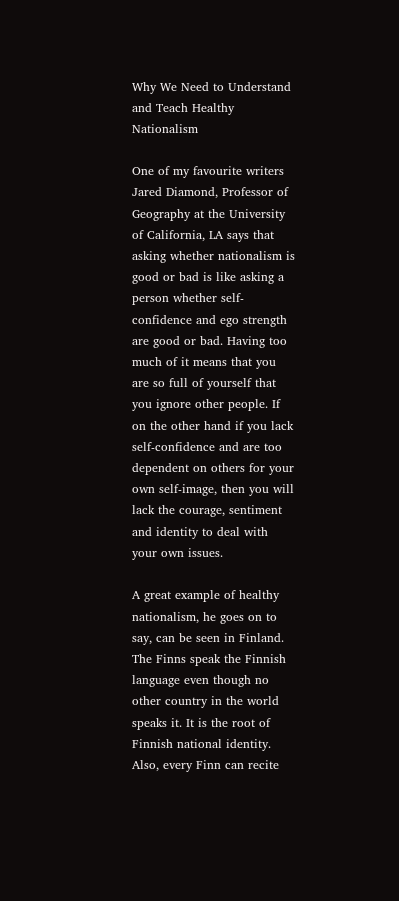Why We Need to Understand and Teach Healthy Nationalism

One of my favourite writers Jared Diamond, Professor of Geography at the University of California, LA says that asking whether nationalism is good or bad is like asking a person whether self-confidence and ego strength are good or bad. Having too much of it means that you are so full of yourself that you ignore other people. If on the other hand if you lack self-confidence and are too dependent on others for your own self-image, then you will lack the courage, sentiment and identity to deal with your own issues.

A great example of healthy nationalism, he goes on to say, can be seen in Finland.  The Finns speak the Finnish language even though no other country in the world speaks it. It is the root of Finnish national identity. Also, every Finn can recite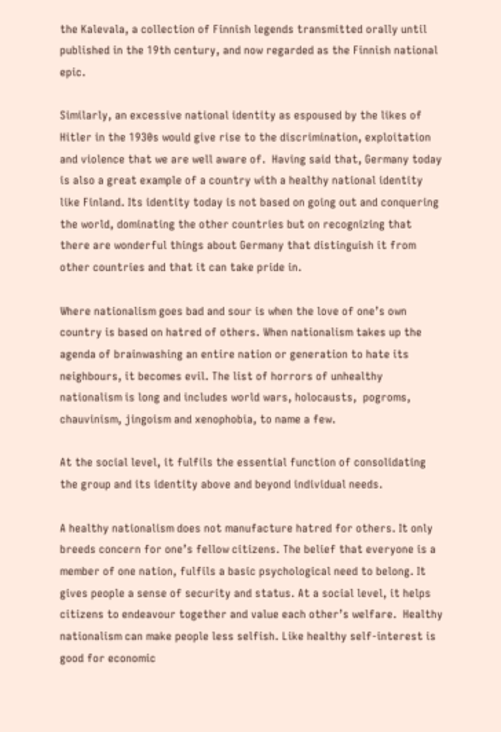the Kalevala, a collection of Finnish legends transmitted orally until published in the 19th century, and now regarded as the Finnish national epic.

Similarly, an excessive national identity as espoused by the likes of Hitler in the 1930s would give rise to the discrimination, exploitation and violence that we are well aware of.  Having said that, Germany today is also a great example of a country with a healthy national identity like Finland. Its identity today is not based on going out and conquering the world, dominating the other countries but on recognizing that there are wonderful things about Germany that distinguish it from other countries and that it can take pride in.

Where nationalism goes bad and sour is when the love of one’s own country is based on hatred of others. When nationalism takes up the agenda of brainwashing an entire nation or generation to hate its neighbours, it becomes evil. The list of horrors of unhealthy nationalism is long and includes world wars, holocausts,  pogroms, chauvinism, jingoism and xenophobia, to name a few.

At the social level, it fulfils the essential function of consolidating the group and its identity above and beyond individual needs.

A healthy nationalism does not manufacture hatred for others. It only breeds concern for one’s fellow citizens. The belief that everyone is a member of one nation, fulfils a basic psychological need to belong. It gives people a sense of security and status. At a social level, it helps citizens to endeavour together and value each other’s welfare.  Healthy nationalism can make people less selfish. Like healthy self-interest is good for economic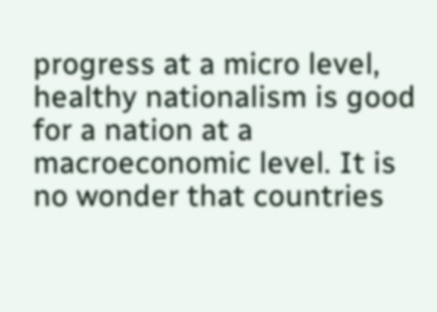progress at a micro level, healthy nationalism is good for a nation at a macroeconomic level. It is no wonder that countries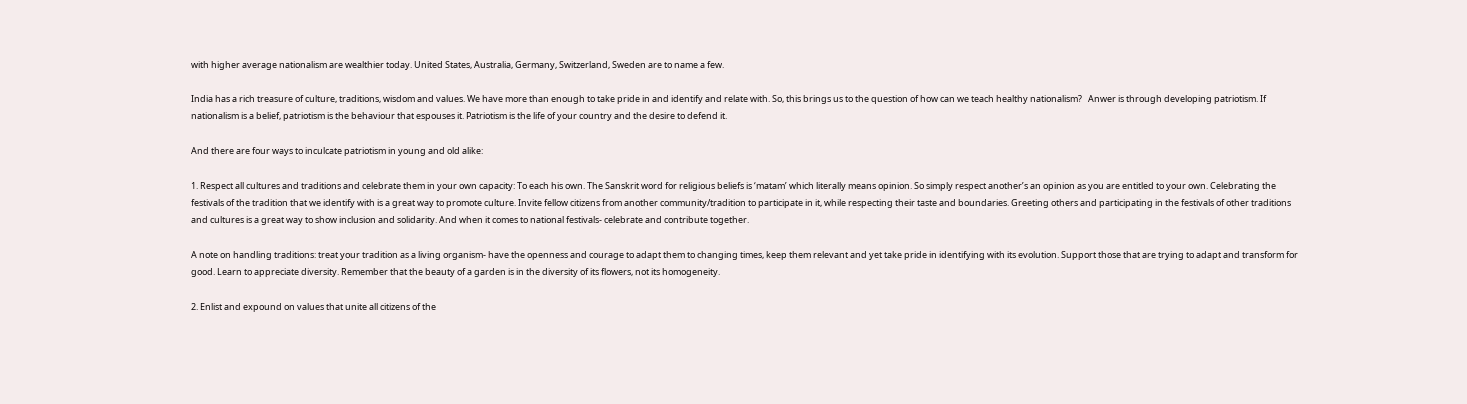with higher average nationalism are wealthier today. United States, Australia, Germany, Switzerland, Sweden are to name a few.

India has a rich treasure of culture, traditions, wisdom and values. We have more than enough to take pride in and identify and relate with. So, this brings us to the question of how can we teach healthy nationalism?   Anwer is through developing patriotism. If nationalism is a belief, patriotism is the behaviour that espouses it. Patriotism is the life of your country and the desire to defend it.

And there are four ways to inculcate patriotism in young and old alike:

1. Respect all cultures and traditions and celebrate them in your own capacity: To each his own. The Sanskrit word for religious beliefs is ‘matam’ which literally means opinion. So simply respect another’s an opinion as you are entitled to your own. Celebrating the festivals of the tradition that we identify with is a great way to promote culture. Invite fellow citizens from another community/tradition to participate in it, while respecting their taste and boundaries. Greeting others and participating in the festivals of other traditions and cultures is a great way to show inclusion and solidarity. And when it comes to national festivals- celebrate and contribute together.

A note on handling traditions: treat your tradition as a living organism- have the openness and courage to adapt them to changing times, keep them relevant and yet take pride in identifying with its evolution. Support those that are trying to adapt and transform for good. Learn to appreciate diversity. Remember that the beauty of a garden is in the diversity of its flowers, not its homogeneity.

2. Enlist and expound on values that unite all citizens of the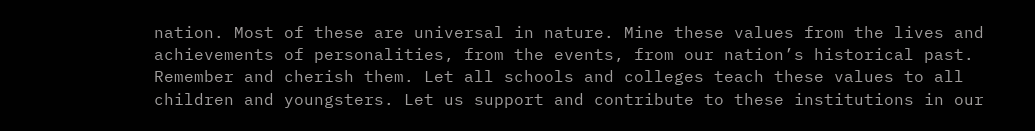nation. Most of these are universal in nature. Mine these values from the lives and achievements of personalities, from the events, from our nation’s historical past. Remember and cherish them. Let all schools and colleges teach these values to all children and youngsters. Let us support and contribute to these institutions in our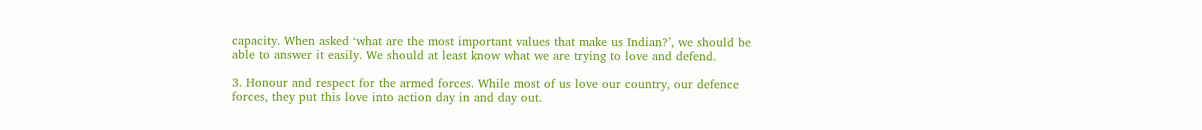capacity. When asked ‘what are the most important values that make us Indian?’, we should be able to answer it easily. We should at least know what we are trying to love and defend.

3. Honour and respect for the armed forces. While most of us love our country, our defence forces, they put this love into action day in and day out.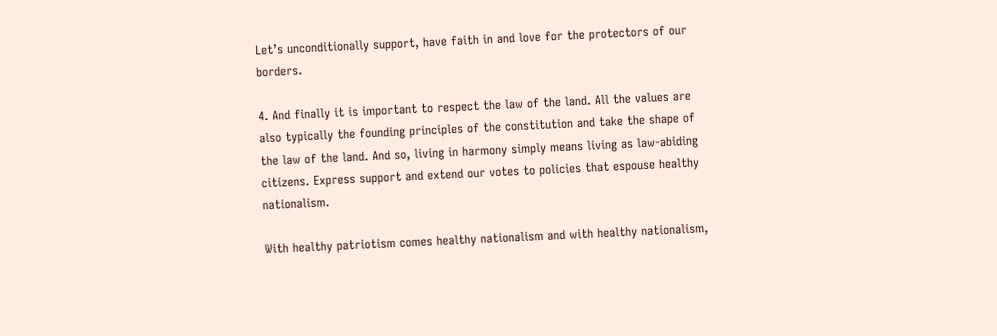Let’s unconditionally support, have faith in and love for the protectors of our borders.

4. And finally it is important to respect the law of the land. All the values are also typically the founding principles of the constitution and take the shape of the law of the land. And so, living in harmony simply means living as law-abiding citizens. Express support and extend our votes to policies that espouse healthy nationalism.

With healthy patriotism comes healthy nationalism and with healthy nationalism,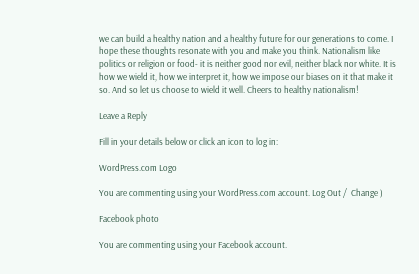we can build a healthy nation and a healthy future for our generations to come. I hope these thoughts resonate with you and make you think. Nationalism like politics or religion or food- it is neither good nor evil, neither black nor white. It is how we wield it, how we interpret it, how we impose our biases on it that make it so. And so let us choose to wield it well. Cheers to healthy nationalism!

Leave a Reply

Fill in your details below or click an icon to log in:

WordPress.com Logo

You are commenting using your WordPress.com account. Log Out /  Change )

Facebook photo

You are commenting using your Facebook account.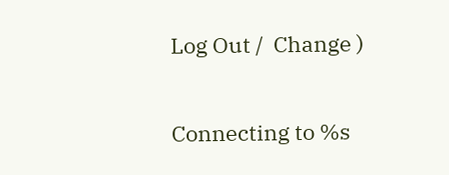Log Out /  Change )

Connecting to %s